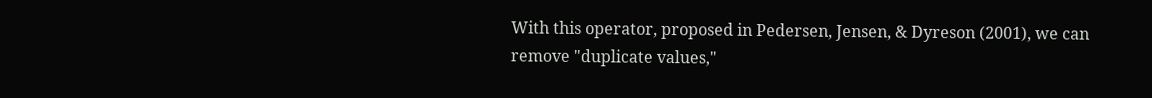With this operator, proposed in Pedersen, Jensen, & Dyreson (2001), we can remove "duplicate values,"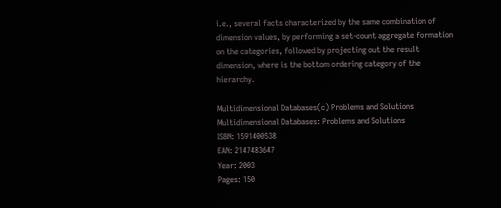i.e., several facts characterized by the same combination of dimension values, by performing a set-count aggregate formation on the categories, followed by projecting out the result dimension, where is the bottom ordering category of the hierarchy.

Multidimensional Databases(c) Problems and Solutions
Multidimensional Databases: Problems and Solutions
ISBN: 1591400538
EAN: 2147483647
Year: 2003
Pages: 150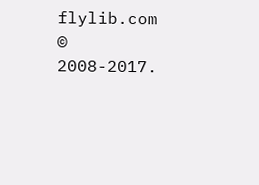flylib.com © 2008-2017.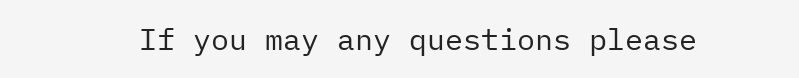If you may any questions please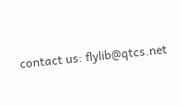contact us: flylib@qtcs.net